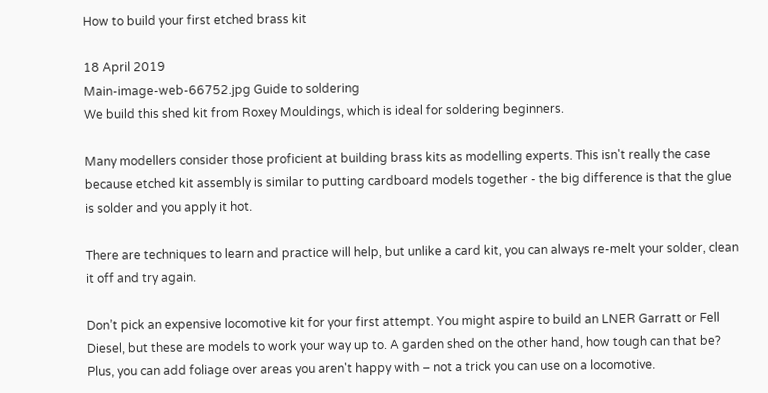How to build your first etched brass kit

18 April 2019
Main-image-web-66752.jpg Guide to soldering
We build this shed kit from Roxey Mouldings, which is ideal for soldering beginners.

Many modellers consider those proficient at building brass kits as modelling experts. This isn't really the case because etched kit assembly is similar to putting cardboard models together - the big difference is that the glue is solder and you apply it hot.

There are techniques to learn and practice will help, but unlike a card kit, you can always re-melt your solder, clean it off and try again.

Don’t pick an expensive locomotive kit for your first attempt. You might aspire to build an LNER Garratt or Fell Diesel, but these are models to work your way up to. A garden shed on the other hand, how tough can that be? Plus, you can add foliage over areas you aren't happy with – not a trick you can use on a locomotive.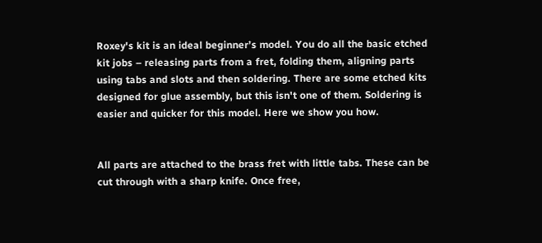Roxey's kit is an ideal beginner’s model. You do all the basic etched kit jobs – releasing parts from a fret, folding them, aligning parts using tabs and slots and then soldering. There are some etched kits designed for glue assembly, but this isn't one of them. Soldering is easier and quicker for this model. Here we show you how.


All parts are attached to the brass fret with little tabs. These can be cut through with a sharp knife. Once free,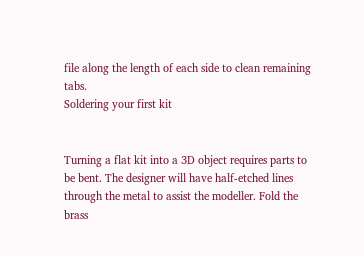file along the length of each side to clean remaining tabs.
Soldering your first kit


Turning a flat kit into a 3D object requires parts to be bent. The designer will have half-etched lines through the metal to assist the modeller. Fold the brass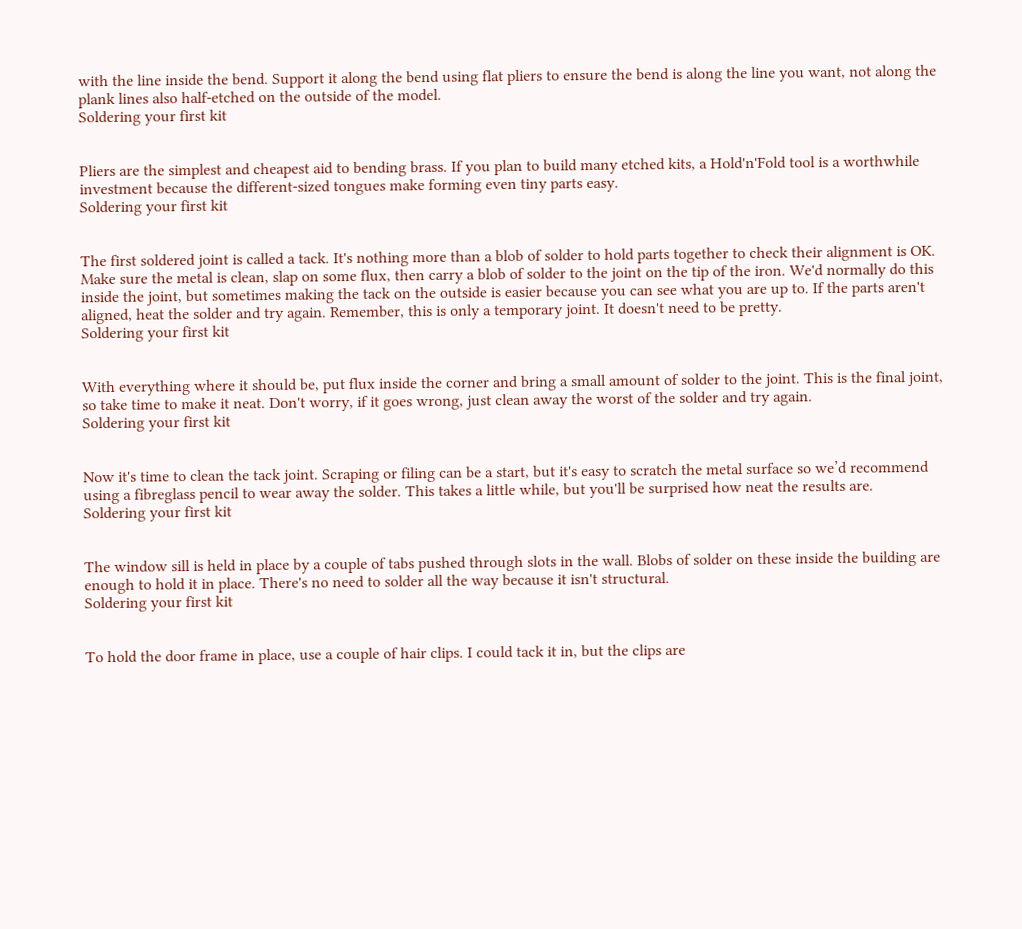with the line inside the bend. Support it along the bend using flat pliers to ensure the bend is along the line you want, not along the plank lines also half-etched on the outside of the model.
Soldering your first kit


Pliers are the simplest and cheapest aid to bending brass. If you plan to build many etched kits, a Hold'n'Fold tool is a worthwhile investment because the different-sized tongues make forming even tiny parts easy.
Soldering your first kit


The first soldered joint is called a tack. It's nothing more than a blob of solder to hold parts together to check their alignment is OK. Make sure the metal is clean, slap on some flux, then carry a blob of solder to the joint on the tip of the iron. We'd normally do this inside the joint, but sometimes making the tack on the outside is easier because you can see what you are up to. If the parts aren't aligned, heat the solder and try again. Remember, this is only a temporary joint. It doesn't need to be pretty.
Soldering your first kit


With everything where it should be, put flux inside the corner and bring a small amount of solder to the joint. This is the final joint, so take time to make it neat. Don't worry, if it goes wrong, just clean away the worst of the solder and try again.
Soldering your first kit


Now it's time to clean the tack joint. Scraping or filing can be a start, but it's easy to scratch the metal surface so we’d recommend using a fibreglass pencil to wear away the solder. This takes a little while, but you'll be surprised how neat the results are.
Soldering your first kit


The window sill is held in place by a couple of tabs pushed through slots in the wall. Blobs of solder on these inside the building are enough to hold it in place. There's no need to solder all the way because it isn't structural.
Soldering your first kit


To hold the door frame in place, use a couple of hair clips. I could tack it in, but the clips are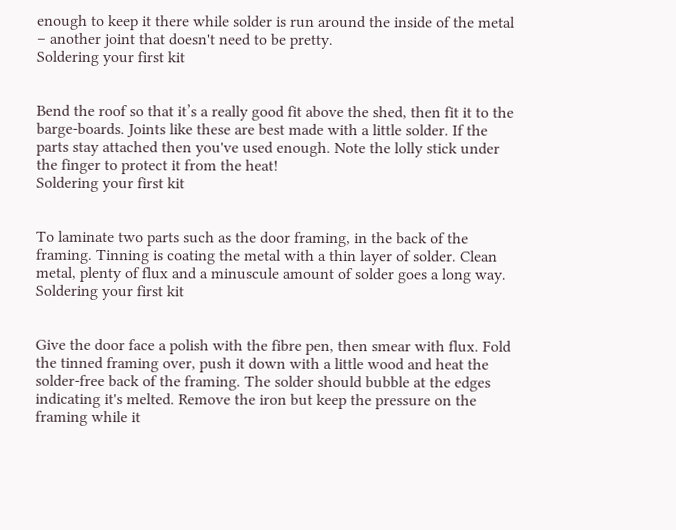enough to keep it there while solder is run around the inside of the metal – another joint that doesn't need to be pretty.
Soldering your first kit


Bend the roof so that it’s a really good fit above the shed, then fit it to the barge-boards. Joints like these are best made with a little solder. If the parts stay attached then you've used enough. Note the lolly stick under the finger to protect it from the heat!
Soldering your first kit


To laminate two parts such as the door framing, in the back of the framing. Tinning is coating the metal with a thin layer of solder. Clean metal, plenty of flux and a minuscule amount of solder goes a long way.
Soldering your first kit


Give the door face a polish with the fibre pen, then smear with flux. Fold the tinned framing over, push it down with a little wood and heat the solder-free back of the framing. The solder should bubble at the edges indicating it's melted. Remove the iron but keep the pressure on the framing while it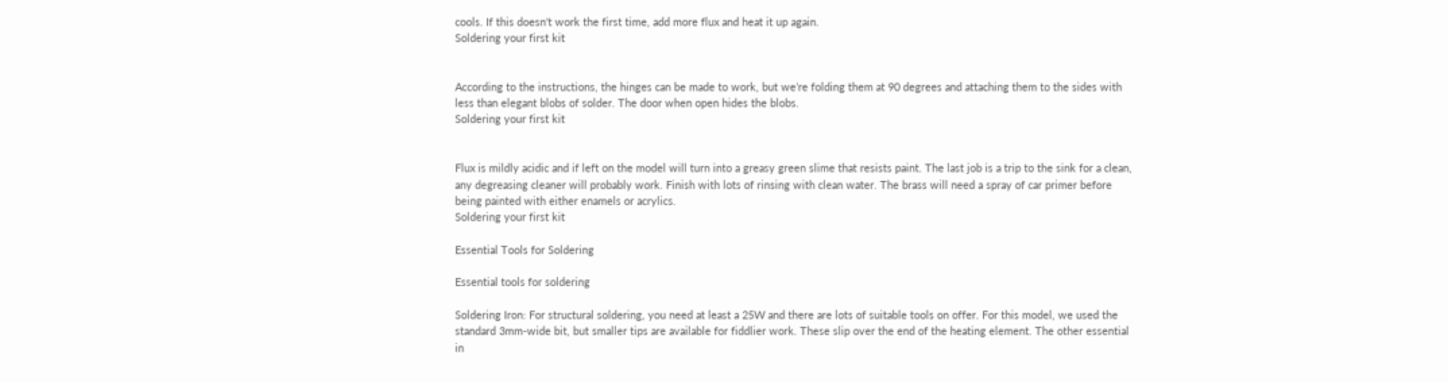cools. If this doesn't work the first time, add more flux and heat it up again.
Soldering your first kit


According to the instructions, the hinges can be made to work, but we’re folding them at 90 degrees and attaching them to the sides with less than elegant blobs of solder. The door when open hides the blobs.
Soldering your first kit


Flux is mildly acidic and if left on the model will turn into a greasy green slime that resists paint. The last job is a trip to the sink for a clean, any degreasing cleaner will probably work. Finish with lots of rinsing with clean water. The brass will need a spray of car primer before being painted with either enamels or acrylics.
Soldering your first kit

Essential Tools for Soldering

Essential tools for soldering

Soldering Iron: For structural soldering, you need at least a 25W and there are lots of suitable tools on offer. For this model, we used the standard 3mm-wide bit, but smaller tips are available for fiddlier work. These slip over the end of the heating element. The other essential in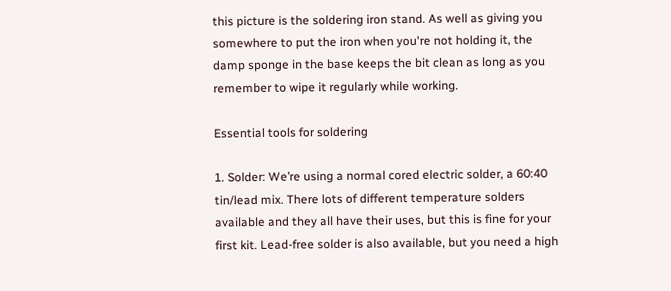this picture is the soldering iron stand. As well as giving you somewhere to put the iron when you're not holding it, the damp sponge in the base keeps the bit clean as long as you remember to wipe it regularly while working.

Essential tools for soldering

1. Solder: We’re using a normal cored electric solder, a 60:40 tin/lead mix. There lots of different temperature solders available and they all have their uses, but this is fine for your first kit. Lead-free solder is also available, but you need a high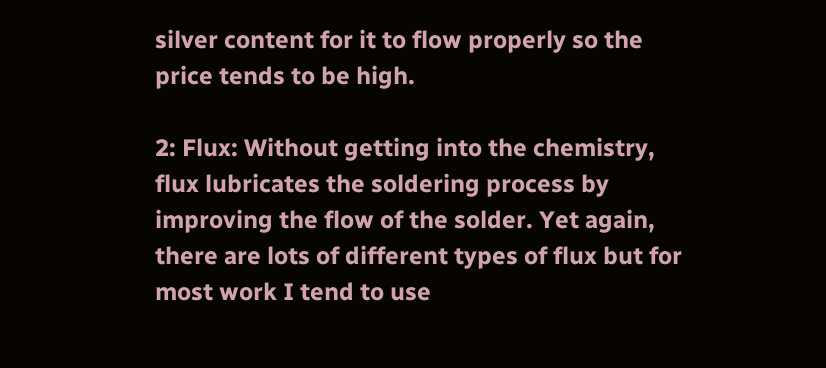silver content for it to flow properly so the price tends to be high.

2: Flux: Without getting into the chemistry, flux lubricates the soldering process by improving the flow of the solder. Yet again, there are lots of different types of flux but for most work I tend to use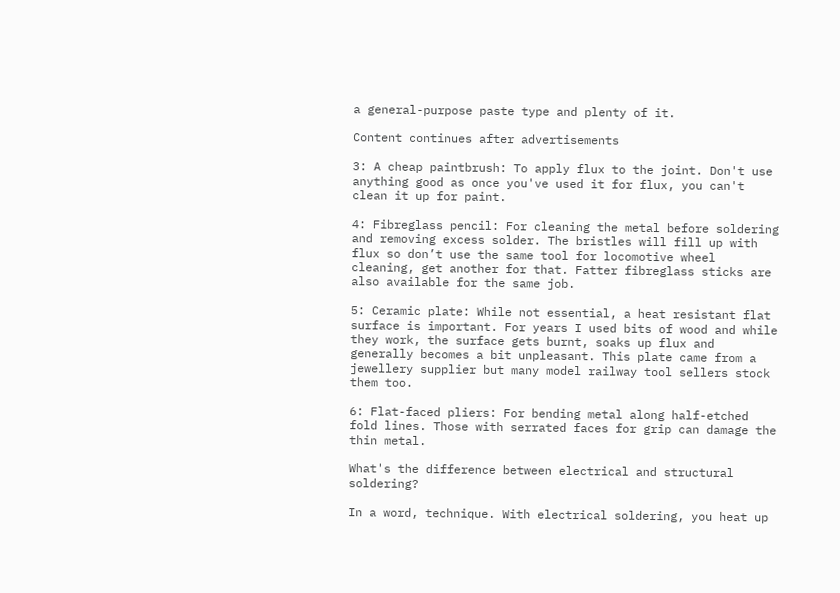a general-purpose paste type and plenty of it.

Content continues after advertisements

3: A cheap paintbrush: To apply flux to the joint. Don't use anything good as once you've used it for flux, you can't clean it up for paint.

4: Fibreglass pencil: For cleaning the metal before soldering and removing excess solder. The bristles will fill up with flux so don’t use the same tool for locomotive wheel cleaning, get another for that. Fatter fibreglass sticks are also available for the same job.

5: Ceramic plate: While not essential, a heat resistant flat surface is important. For years I used bits of wood and while they work, the surface gets burnt, soaks up flux and generally becomes a bit unpleasant. This plate came from a jewellery supplier but many model railway tool sellers stock them too.

6: Flat-faced pliers: For bending metal along half-etched fold lines. Those with serrated faces for grip can damage the thin metal.

What's the difference between electrical and structural soldering?

In a word, technique. With electrical soldering, you heat up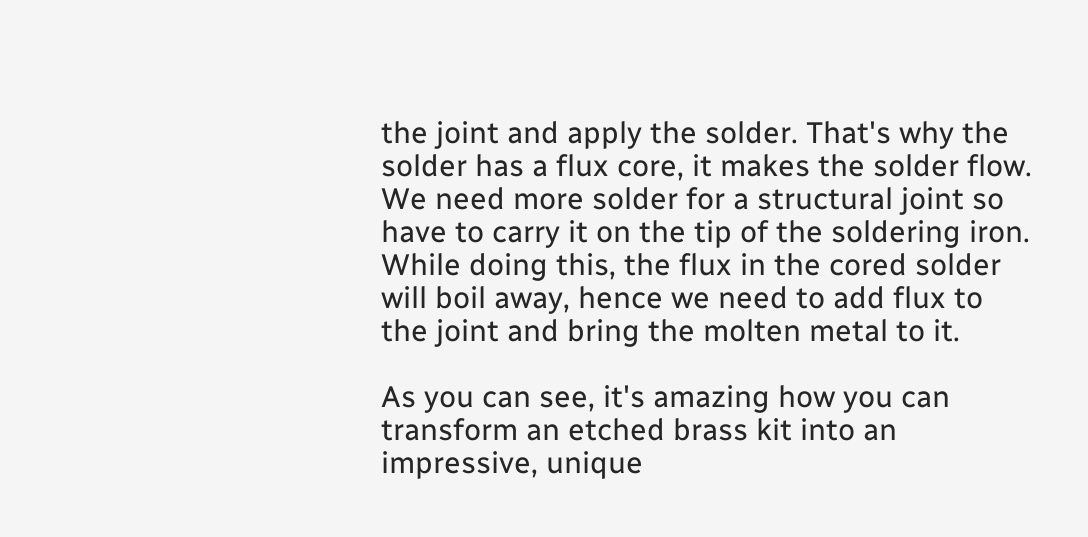the joint and apply the solder. That's why the solder has a flux core, it makes the solder flow. We need more solder for a structural joint so have to carry it on the tip of the soldering iron. While doing this, the flux in the cored solder will boil away, hence we need to add flux to the joint and bring the molten metal to it.

As you can see, it's amazing how you can transform an etched brass kit into an impressive, unique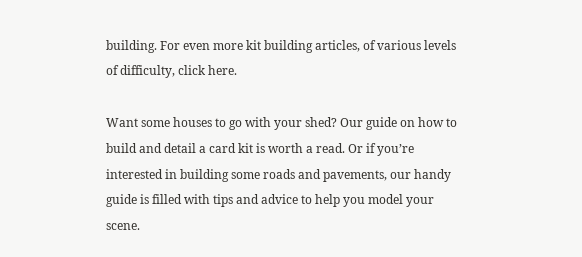building. For even more kit building articles, of various levels of difficulty, click here.

Want some houses to go with your shed? Our guide on how to build and detail a card kit is worth a read. Or if you’re interested in building some roads and pavements, our handy guide is filled with tips and advice to help you model your scene.